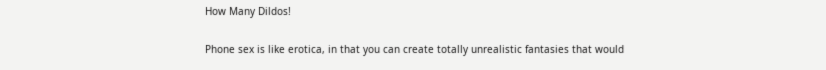How Many Dildos!

Phone sex is like erotica, in that you can create totally unrealistic fantasies that would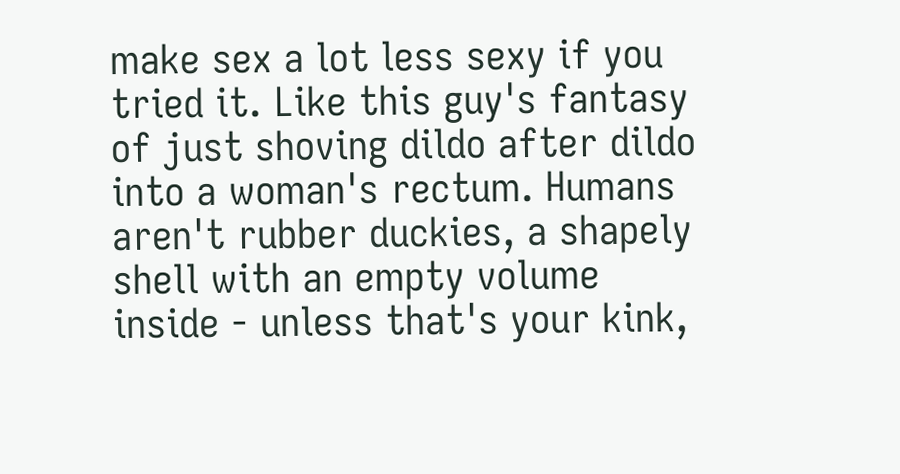make sex a lot less sexy if you tried it. Like this guy's fantasy of just shoving dildo after dildo into a woman's rectum. Humans aren't rubber duckies, a shapely shell with an empty volume inside - unless that's your kink,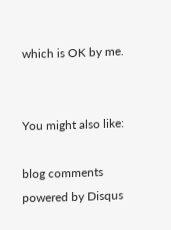which is OK by me.


You might also like:

blog comments powered by Disqus